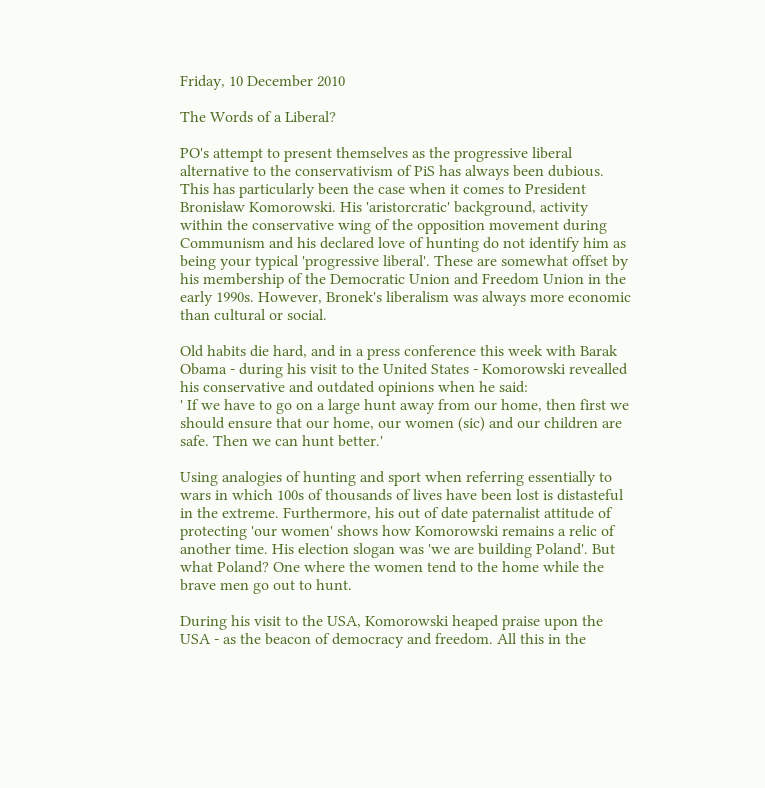Friday, 10 December 2010

The Words of a Liberal?

PO's attempt to present themselves as the progressive liberal alternative to the conservativism of PiS has always been dubious. This has particularly been the case when it comes to President Bronisław Komorowski. His 'aristorcratic' background, activity within the conservative wing of the opposition movement during Communism and his declared love of hunting do not identify him as being your typical 'progressive liberal'. These are somewhat offset by his membership of the Democratic Union and Freedom Union in the early 1990s. However, Bronek's liberalism was always more economic than cultural or social.

Old habits die hard, and in a press conference this week with Barak Obama - during his visit to the United States - Komorowski revealled his conservative and outdated opinions when he said:
' If we have to go on a large hunt away from our home, then first we should ensure that our home, our women (sic) and our children are safe. Then we can hunt better.'

Using analogies of hunting and sport when referring essentially to wars in which 100s of thousands of lives have been lost is distasteful in the extreme. Furthermore, his out of date paternalist attitude of protecting 'our women' shows how Komorowski remains a relic of another time. His election slogan was 'we are building Poland'. But what Poland? One where the women tend to the home while the brave men go out to hunt.

During his visit to the USA, Komorowski heaped praise upon the USA - as the beacon of democracy and freedom. All this in the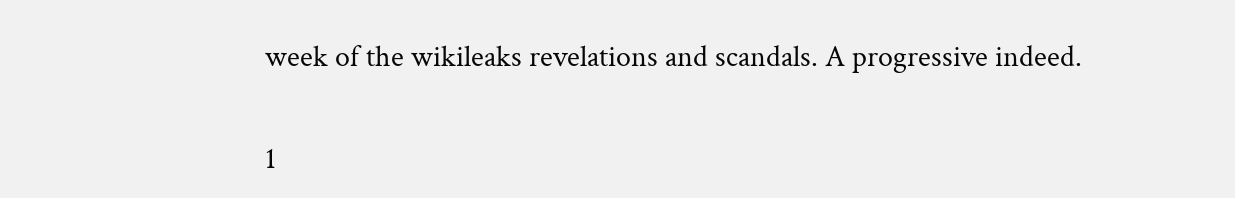week of the wikileaks revelations and scandals. A progressive indeed.

1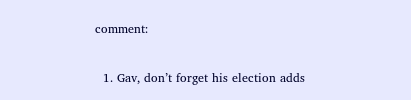comment:

  1. Gav, don’t forget his election adds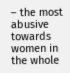– the most abusive towards women in the whole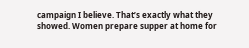campaign I believe. That’s exactly what they showed. Women prepare supper at home for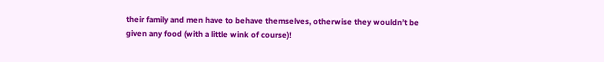their family and men have to behave themselves, otherwise they wouldn’t be given any food (with a little wink of course)!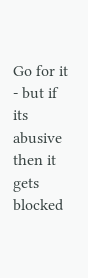Go for it - but if its abusive then it gets blocked